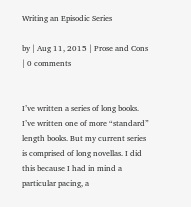Writing an Episodic Series

by | Aug 11, 2015 | Prose and Cons | 0 comments


I’ve written a series of long books. I’ve written one of more “standard” length books. But my current series is comprised of long novellas. I did this because I had in mind a particular pacing, a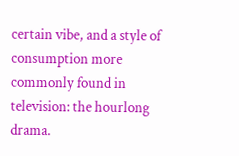certain vibe, and a style of consumption more commonly found in television: the hourlong drama.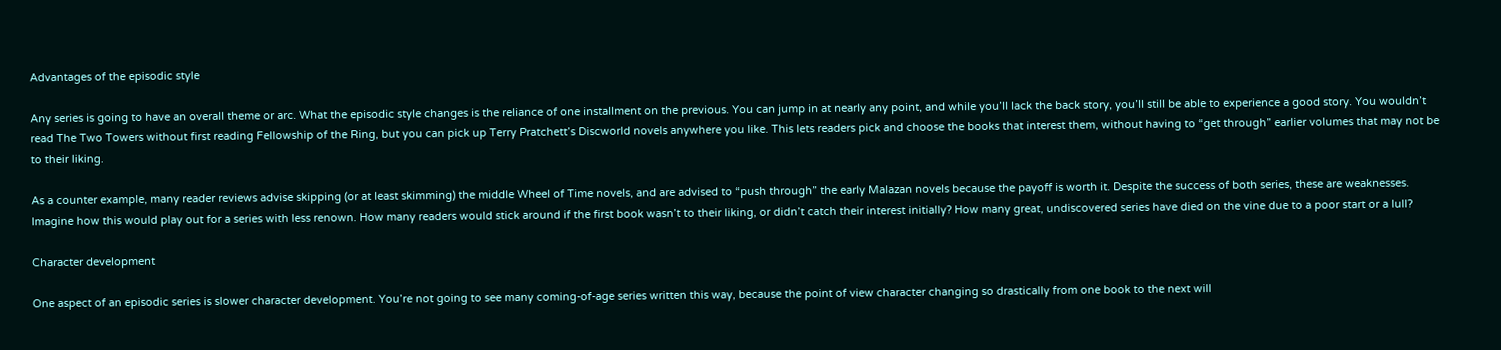Advantages of the episodic style

Any series is going to have an overall theme or arc. What the episodic style changes is the reliance of one installment on the previous. You can jump in at nearly any point, and while you’ll lack the back story, you’ll still be able to experience a good story. You wouldn’t read The Two Towers without first reading Fellowship of the Ring, but you can pick up Terry Pratchett’s Discworld novels anywhere you like. This lets readers pick and choose the books that interest them, without having to “get through” earlier volumes that may not be to their liking.

As a counter example, many reader reviews advise skipping (or at least skimming) the middle Wheel of Time novels, and are advised to “push through” the early Malazan novels because the payoff is worth it. Despite the success of both series, these are weaknesses. Imagine how this would play out for a series with less renown. How many readers would stick around if the first book wasn’t to their liking, or didn’t catch their interest initially? How many great, undiscovered series have died on the vine due to a poor start or a lull?

Character development

One aspect of an episodic series is slower character development. You’re not going to see many coming-of-age series written this way, because the point of view character changing so drastically from one book to the next will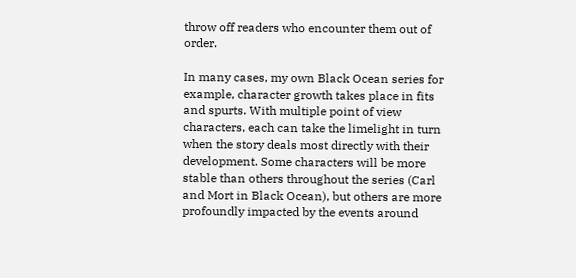throw off readers who encounter them out of order.

In many cases, my own Black Ocean series for example, character growth takes place in fits and spurts. With multiple point of view characters, each can take the limelight in turn when the story deals most directly with their development. Some characters will be more stable than others throughout the series (Carl and Mort in Black Ocean), but others are more profoundly impacted by the events around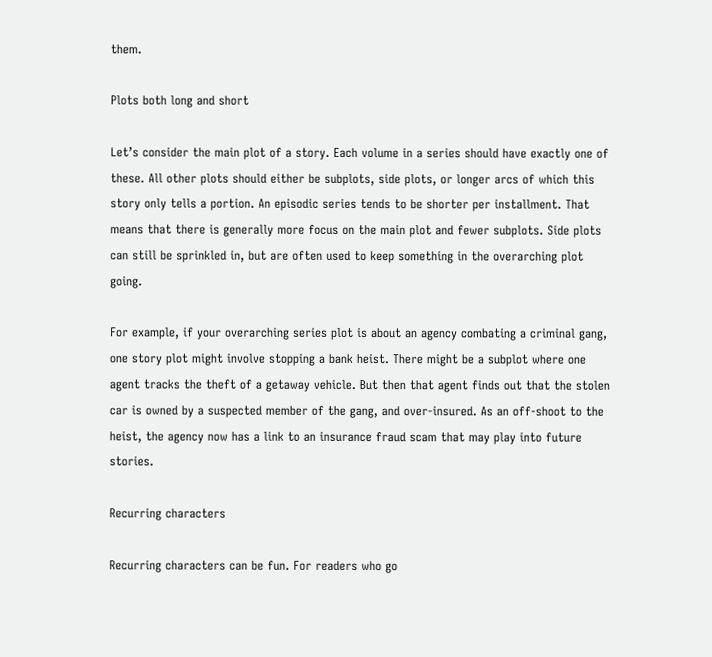them.

Plots both long and short

Let’s consider the main plot of a story. Each volume in a series should have exactly one of these. All other plots should either be subplots, side plots, or longer arcs of which this story only tells a portion. An episodic series tends to be shorter per installment. That means that there is generally more focus on the main plot and fewer subplots. Side plots can still be sprinkled in, but are often used to keep something in the overarching plot going.

For example, if your overarching series plot is about an agency combating a criminal gang, one story plot might involve stopping a bank heist. There might be a subplot where one agent tracks the theft of a getaway vehicle. But then that agent finds out that the stolen car is owned by a suspected member of the gang, and over-insured. As an off-shoot to the heist, the agency now has a link to an insurance fraud scam that may play into future stories.

Recurring characters

Recurring characters can be fun. For readers who go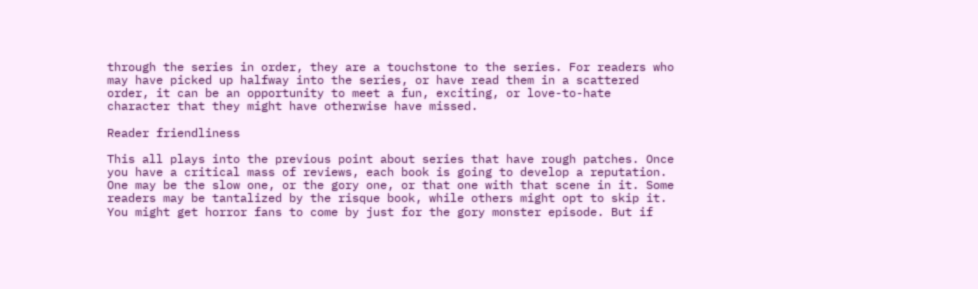through the series in order, they are a touchstone to the series. For readers who may have picked up halfway into the series, or have read them in a scattered order, it can be an opportunity to meet a fun, exciting, or love-to-hate character that they might have otherwise have missed.

Reader friendliness

This all plays into the previous point about series that have rough patches. Once you have a critical mass of reviews, each book is going to develop a reputation. One may be the slow one, or the gory one, or that one with that scene in it. Some readers may be tantalized by the risque book, while others might opt to skip it. You might get horror fans to come by just for the gory monster episode. But if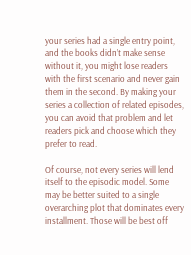your series had a single entry point, and the books didn’t make sense without it, you might lose readers with the first scenario and never gain them in the second. By making your series a collection of related episodes, you can avoid that problem and let readers pick and choose which they prefer to read.

Of course, not every series will lend itself to the episodic model. Some may be better suited to a single overarching plot that dominates every installment. Those will be best off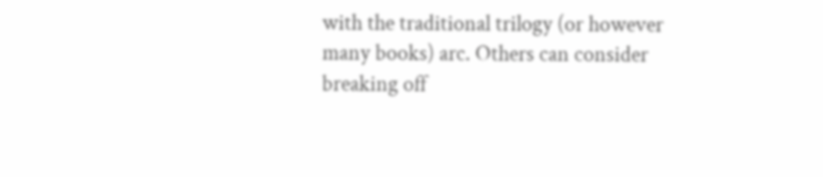with the traditional trilogy (or however many books) arc. Others can consider breaking off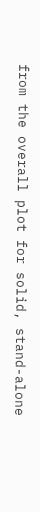from the overall plot for solid, stand-alone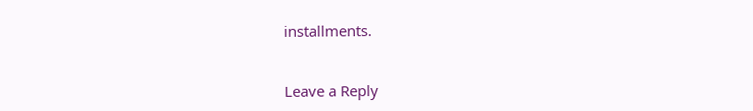installments.


Leave a Reply